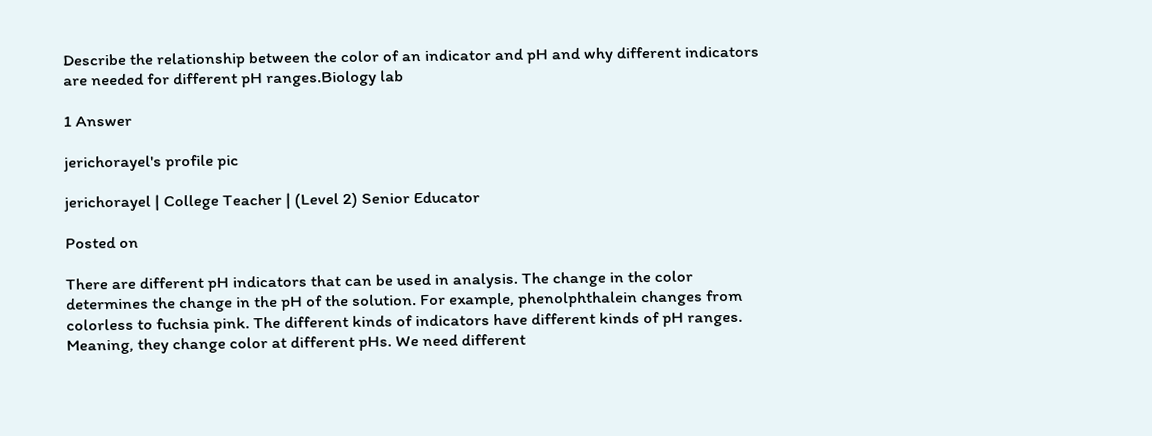Describe the relationship between the color of an indicator and pH and why different indicators are needed for different pH ranges.Biology lab

1 Answer

jerichorayel's profile pic

jerichorayel | College Teacher | (Level 2) Senior Educator

Posted on

There are different pH indicators that can be used in analysis. The change in the color determines the change in the pH of the solution. For example, phenolphthalein changes from colorless to fuchsia pink. The different kinds of indicators have different kinds of pH ranges. Meaning, they change color at different pHs. We need different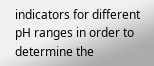indicators for different pH ranges in order to determine the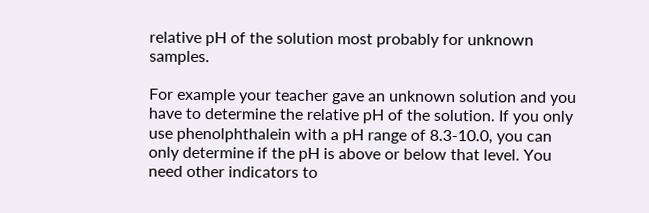relative pH of the solution most probably for unknown samples.

For example your teacher gave an unknown solution and you have to determine the relative pH of the solution. If you only use phenolphthalein with a pH range of 8.3-10.0, you can only determine if the pH is above or below that level. You need other indicators to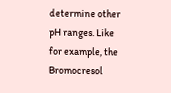determine other pH ranges. Like for example, the Bromocresol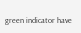green indicator have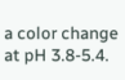a color change at pH 3.8-5.4.